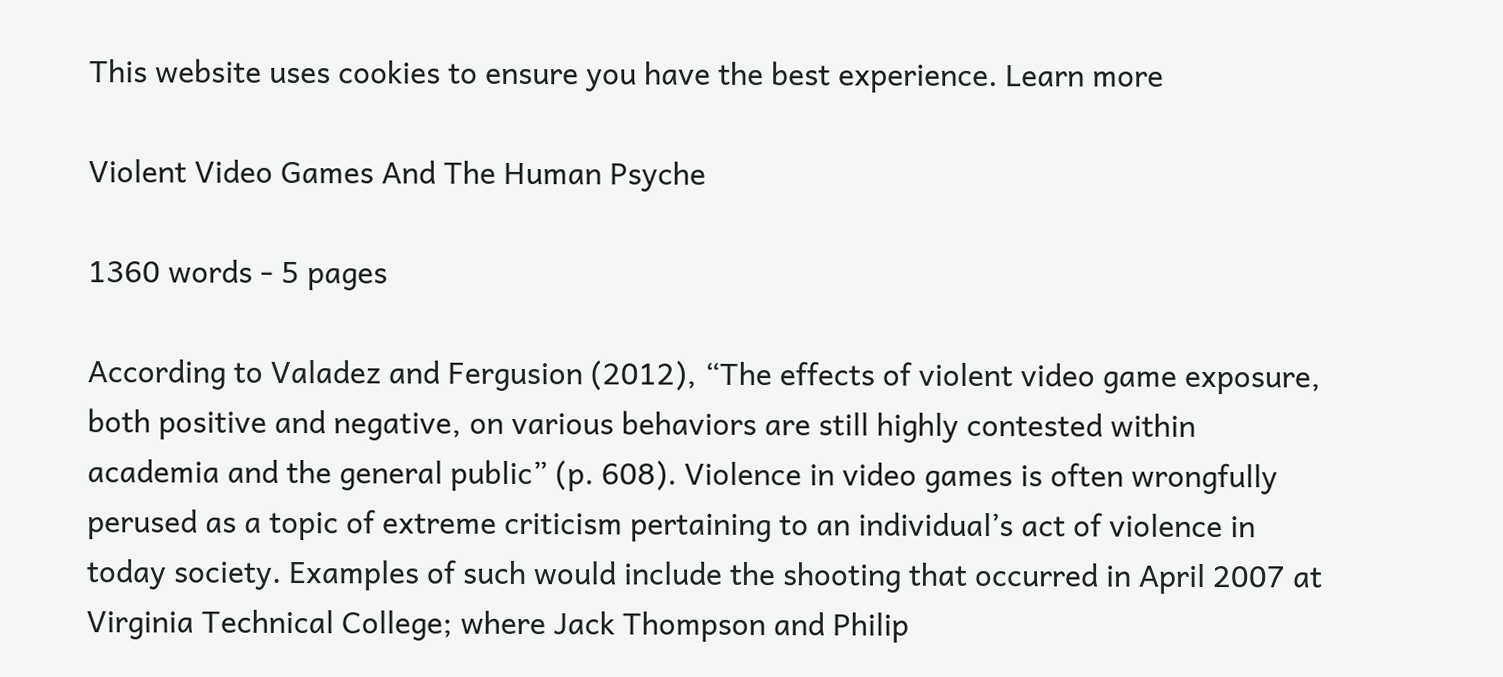This website uses cookies to ensure you have the best experience. Learn more

Violent Video Games And The Human Psyche

1360 words - 5 pages

According to Valadez and Fergusion (2012), “The effects of violent video game exposure, both positive and negative, on various behaviors are still highly contested within academia and the general public” (p. 608). Violence in video games is often wrongfully perused as a topic of extreme criticism pertaining to an individual’s act of violence in today society. Examples of such would include the shooting that occurred in April 2007 at Virginia Technical College; where Jack Thompson and Philip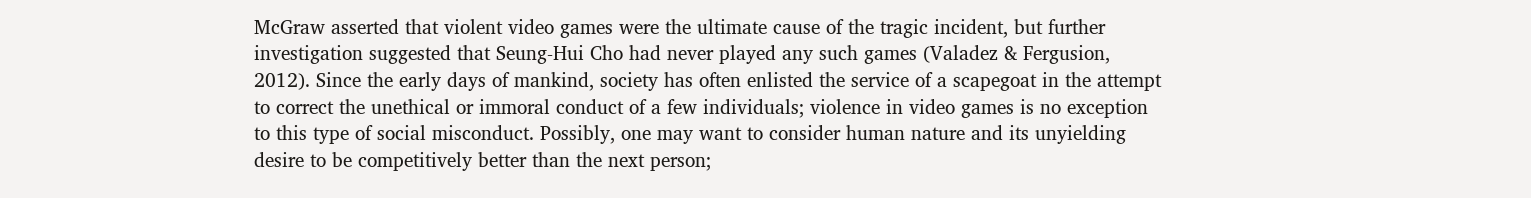McGraw asserted that violent video games were the ultimate cause of the tragic incident, but further investigation suggested that Seung-Hui Cho had never played any such games (Valadez & Fergusion, 2012). Since the early days of mankind, society has often enlisted the service of a scapegoat in the attempt to correct the unethical or immoral conduct of a few individuals; violence in video games is no exception to this type of social misconduct. Possibly, one may want to consider human nature and its unyielding desire to be competitively better than the next person;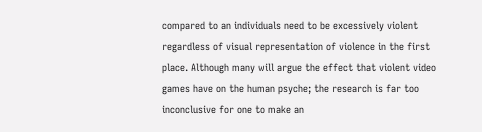compared to an individuals need to be excessively violent regardless of visual representation of violence in the first place. Although many will argue the effect that violent video games have on the human psyche; the research is far too inconclusive for one to make an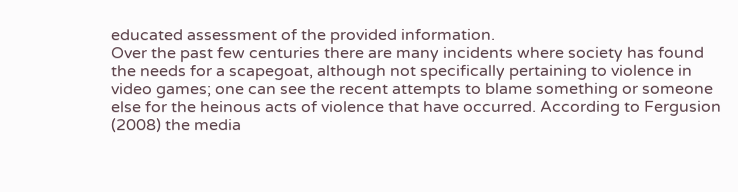educated assessment of the provided information.
Over the past few centuries there are many incidents where society has found the needs for a scapegoat, although not specifically pertaining to violence in video games; one can see the recent attempts to blame something or someone else for the heinous acts of violence that have occurred. According to Fergusion (2008) the media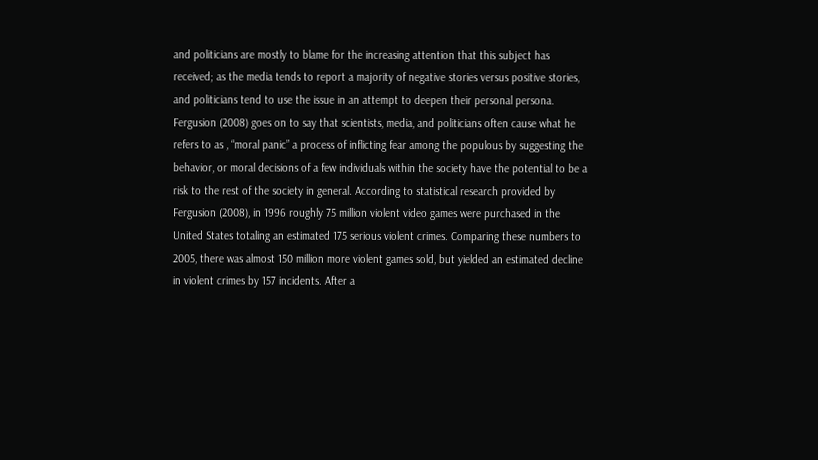and politicians are mostly to blame for the increasing attention that this subject has received; as the media tends to report a majority of negative stories versus positive stories, and politicians tend to use the issue in an attempt to deepen their personal persona. Fergusion (2008) goes on to say that scientists, media, and politicians often cause what he refers to as , “moral panic” a process of inflicting fear among the populous by suggesting the behavior, or moral decisions of a few individuals within the society have the potential to be a risk to the rest of the society in general. According to statistical research provided by Fergusion (2008), in 1996 roughly 75 million violent video games were purchased in the United States totaling an estimated 175 serious violent crimes. Comparing these numbers to 2005, there was almost 150 million more violent games sold, but yielded an estimated decline in violent crimes by 157 incidents. After a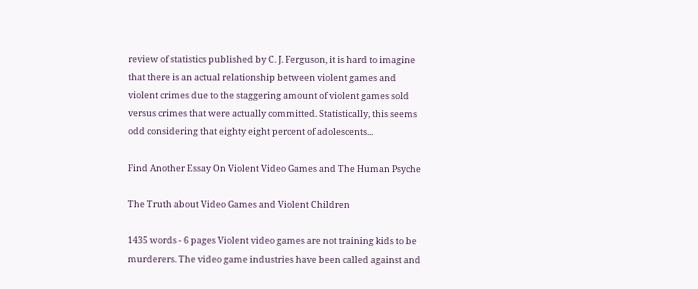review of statistics published by C. J. Ferguson, it is hard to imagine that there is an actual relationship between violent games and violent crimes due to the staggering amount of violent games sold versus crimes that were actually committed. Statistically, this seems odd considering that eighty eight percent of adolescents...

Find Another Essay On Violent Video Games and The Human Psyche

The Truth about Video Games and Violent Children

1435 words - 6 pages Violent video games are not training kids to be murderers. The video game industries have been called against and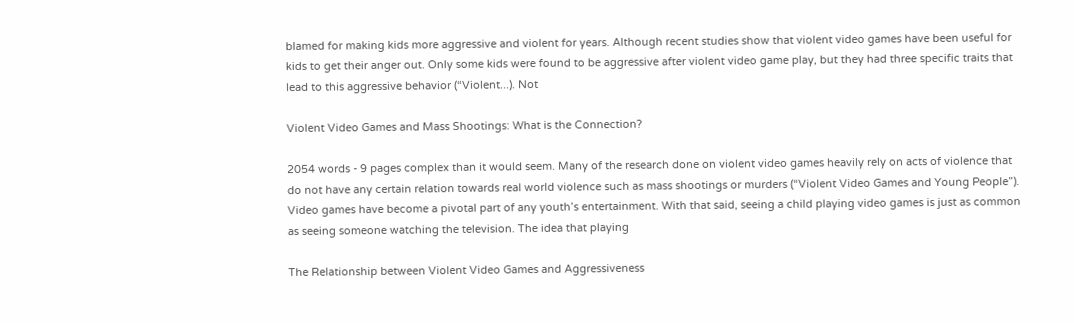blamed for making kids more aggressive and violent for years. Although recent studies show that violent video games have been useful for kids to get their anger out. Only some kids were found to be aggressive after violent video game play, but they had three specific traits that lead to this aggressive behavior (“Violent...). Not

Violent Video Games and Mass Shootings: What is the Connection?

2054 words - 9 pages complex than it would seem. Many of the research done on violent video games heavily rely on acts of violence that do not have any certain relation towards real world violence such as mass shootings or murders (“Violent Video Games and Young People”). Video games have become a pivotal part of any youth’s entertainment. With that said, seeing a child playing video games is just as common as seeing someone watching the television. The idea that playing

The Relationship between Violent Video Games and Aggressiveness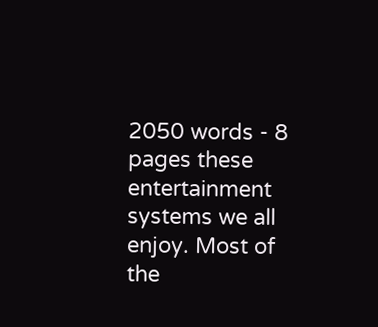2050 words - 8 pages these entertainment systems we all enjoy. Most of the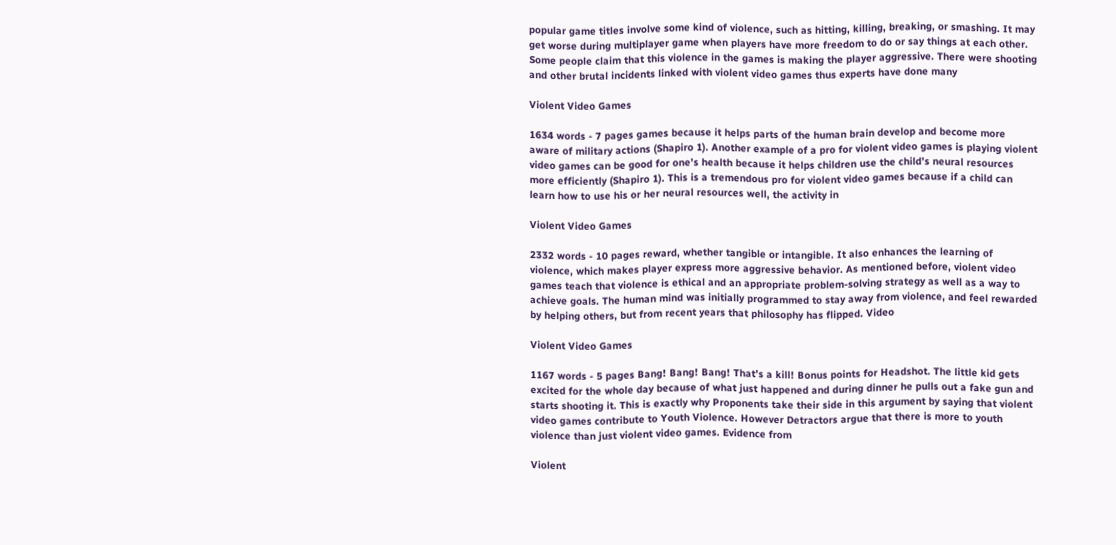popular game titles involve some kind of violence, such as hitting, killing, breaking, or smashing. It may get worse during multiplayer game when players have more freedom to do or say things at each other. Some people claim that this violence in the games is making the player aggressive. There were shooting and other brutal incidents linked with violent video games thus experts have done many

Violent Video Games

1634 words - 7 pages games because it helps parts of the human brain develop and become more aware of military actions (Shapiro 1). Another example of a pro for violent video games is playing violent video games can be good for one’s health because it helps children use the child’s neural resources more efficiently (Shapiro 1). This is a tremendous pro for violent video games because if a child can learn how to use his or her neural resources well, the activity in

Violent Video Games

2332 words - 10 pages reward, whether tangible or intangible. It also enhances the learning of violence, which makes player express more aggressive behavior. As mentioned before, violent video games teach that violence is ethical and an appropriate problem-solving strategy as well as a way to achieve goals. The human mind was initially programmed to stay away from violence, and feel rewarded by helping others, but from recent years that philosophy has flipped. Video

Violent Video Games

1167 words - 5 pages Bang! Bang! Bang! That’s a kill! Bonus points for Headshot. The little kid gets excited for the whole day because of what just happened and during dinner he pulls out a fake gun and starts shooting it. This is exactly why Proponents take their side in this argument by saying that violent video games contribute to Youth Violence. However Detractors argue that there is more to youth violence than just violent video games. Evidence from

Violent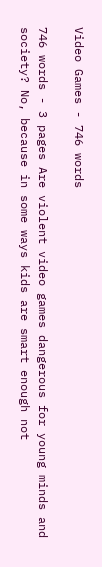Video Games - 746 words

746 words - 3 pages Are violent video games dangerous for young minds and society? No, because in some ways kids are smart enough not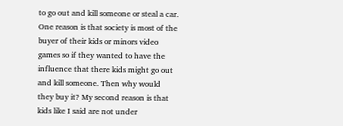to go out and kill someone or steal a car. One reason is that society is most of the buyer of their kids or minors video games so if they wanted to have the influence that there kids might go out and kill someone. Then why would they buy it? My second reason is that kids like I said are not under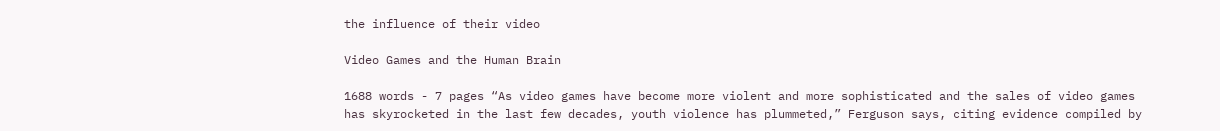the influence of their video

Video Games and the Human Brain

1688 words - 7 pages “As video games have become more violent and more sophisticated and the sales of video games has skyrocketed in the last few decades, youth violence has plummeted,” Ferguson says, citing evidence compiled by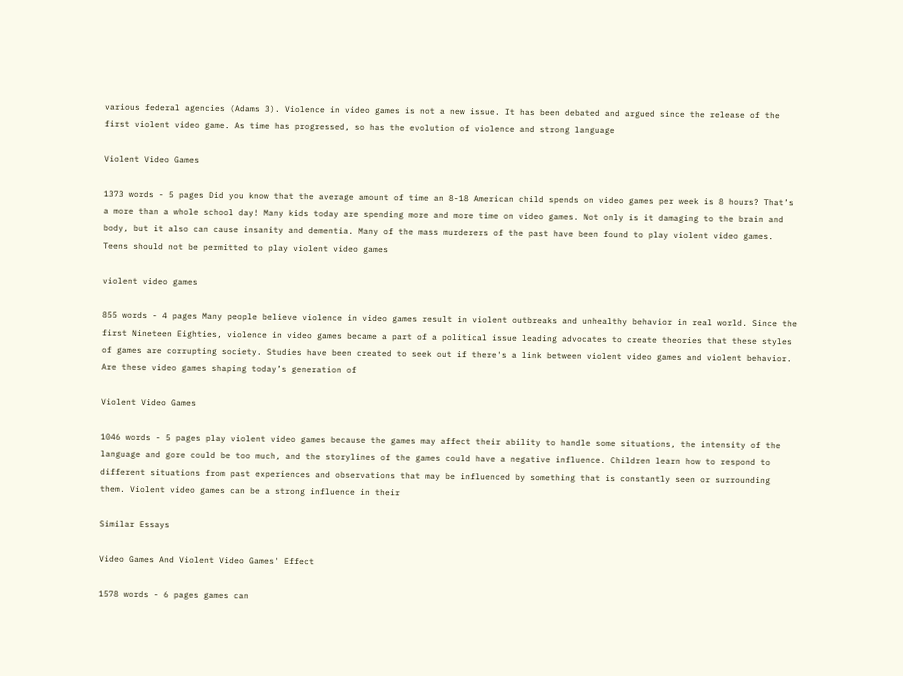various federal agencies (Adams 3). Violence in video games is not a new issue. It has been debated and argued since the release of the first violent video game. As time has progressed, so has the evolution of violence and strong language

Violent Video Games

1373 words - 5 pages Did you know that the average amount of time an 8-18 American child spends on video games per week is 8 hours? That’s a more than a whole school day! Many kids today are spending more and more time on video games. Not only is it damaging to the brain and body, but it also can cause insanity and dementia. Many of the mass murderers of the past have been found to play violent video games. Teens should not be permitted to play violent video games

violent video games

855 words - 4 pages Many people believe violence in video games result in violent outbreaks and unhealthy behavior in real world. Since the first Nineteen Eighties, violence in video games became a part of a political issue leading advocates to create theories that these styles of games are corrupting society. Studies have been created to seek out if there's a link between violent video games and violent behavior. Are these video games shaping today’s generation of

Violent Video Games

1046 words - 5 pages play violent video games because the games may affect their ability to handle some situations, the intensity of the language and gore could be too much, and the storylines of the games could have a negative influence. Children learn how to respond to different situations from past experiences and observations that may be influenced by something that is constantly seen or surrounding them. Violent video games can be a strong influence in their

Similar Essays

Video Games And Violent Video Games' Effect

1578 words - 6 pages games can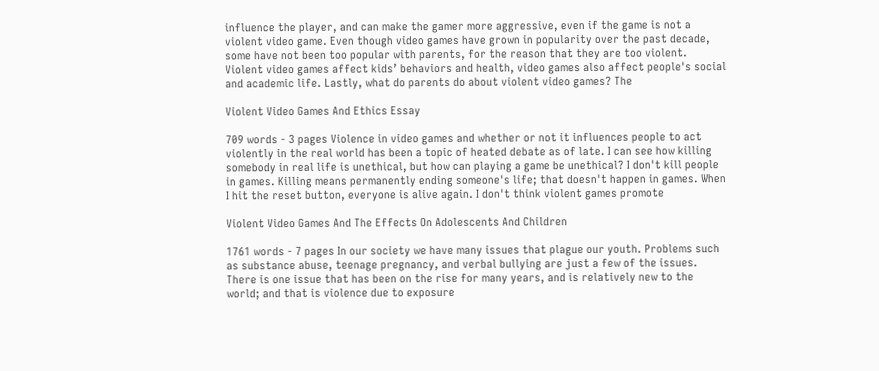influence the player, and can make the gamer more aggressive, even if the game is not a violent video game. Even though video games have grown in popularity over the past decade, some have not been too popular with parents, for the reason that they are too violent. Violent video games affect kids’ behaviors and health, video games also affect people's social and academic life. Lastly, what do parents do about violent video games? The

Violent Video Games And Ethics Essay

709 words - 3 pages Violence in video games and whether or not it influences people to act violently in the real world has been a topic of heated debate as of late. I can see how killing somebody in real life is unethical, but how can playing a game be unethical? I don't kill people in games. Killing means permanently ending someone's life; that doesn't happen in games. When I hit the reset button, everyone is alive again. I don't think violent games promote

Violent Video Games And The Effects On Adolescents And Children

1761 words - 7 pages In our society we have many issues that plague our youth. Problems such as substance abuse, teenage pregnancy, and verbal bullying are just a few of the issues. There is one issue that has been on the rise for many years, and is relatively new to the world; and that is violence due to exposure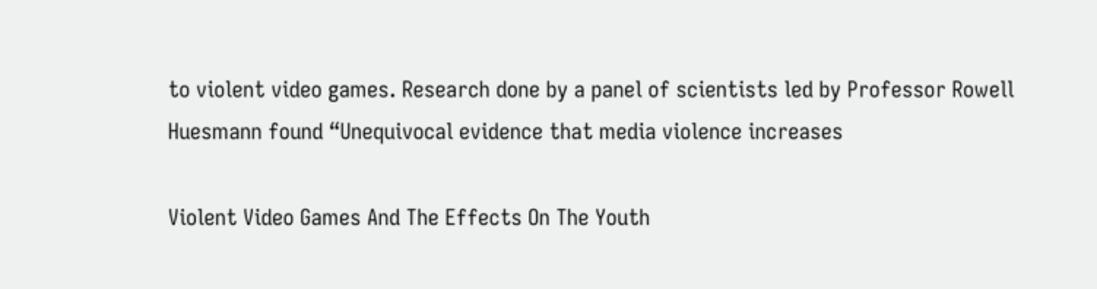to violent video games. Research done by a panel of scientists led by Professor Rowell Huesmann found “Unequivocal evidence that media violence increases

Violent Video Games And The Effects On The Youth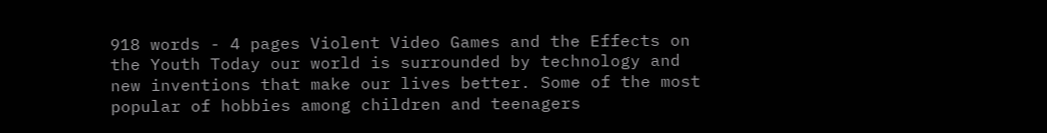918 words - 4 pages Violent Video Games and the Effects on the Youth Today our world is surrounded by technology and new inventions that make our lives better. Some of the most popular of hobbies among children and teenagers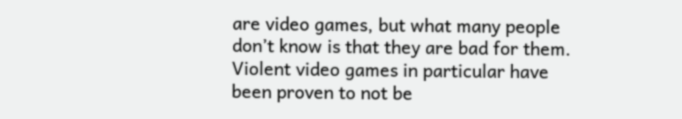are video games, but what many people don’t know is that they are bad for them. Violent video games in particular have been proven to not be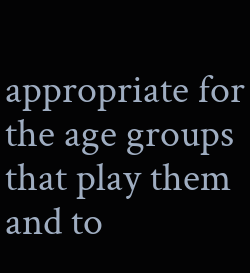appropriate for the age groups that play them and to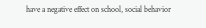have a negative effect on school, social behavior